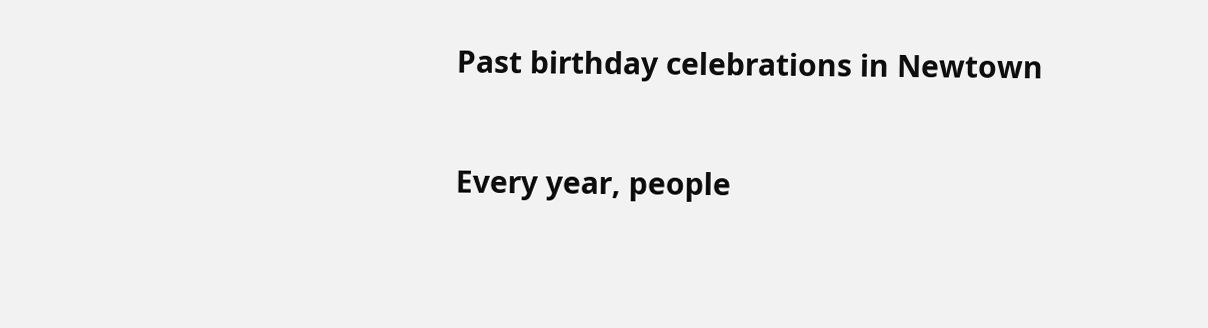Past birthday celebrations in Newtown

Every year, people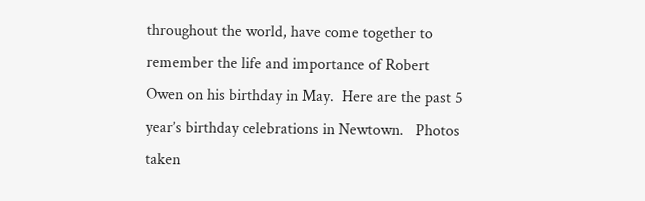throughout the world, have come together to remember the life and importance of Robert Owen on his birthday in May.  Here are the past 5 year’s birthday celebrations in Newtown.   Photos taken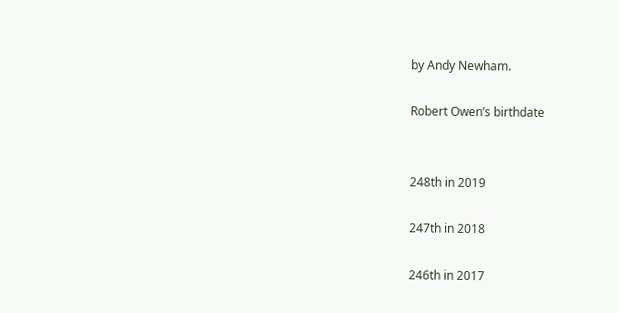by Andy Newham.

Robert Owen’s birthdate


248th in 2019

247th in 2018

246th in 2017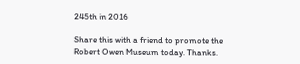245th in 2016

Share this with a friend to promote the Robert Owen Museum today. Thanks.